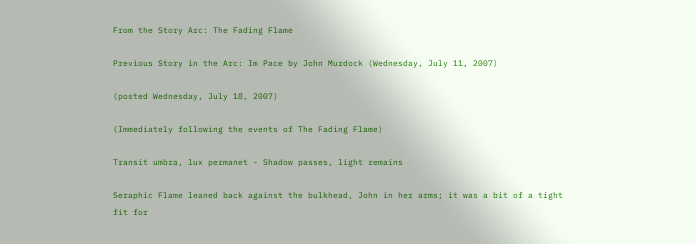From the Story Arc: The Fading Flame

Previous Story in the Arc: Im Pace by John Murdock (Wednesday, July 11, 2007)

(posted Wednesday, July 18, 2007)

(Immediately following the events of The Fading Flame)

Transit umbra, lux permanet - Shadow passes, light remains

Seraphic Flame leaned back against the bulkhead, John in her arms; it was a bit of a tight fit for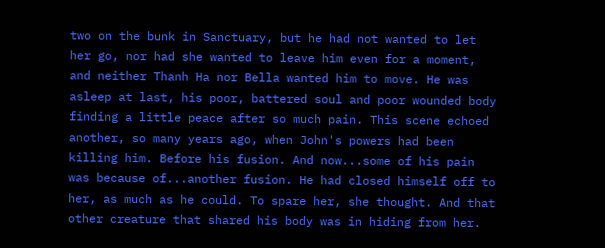two on the bunk in Sanctuary, but he had not wanted to let her go, nor had she wanted to leave him even for a moment, and neither Thanh Ha nor Bella wanted him to move. He was asleep at last, his poor, battered soul and poor wounded body finding a little peace after so much pain. This scene echoed another, so many years ago, when John's powers had been killing him. Before his fusion. And now...some of his pain was because of...another fusion. He had closed himself off to her, as much as he could. To spare her, she thought. And that other creature that shared his body was in hiding from her.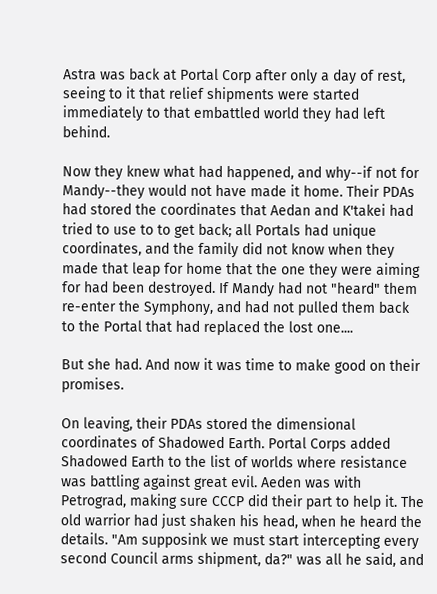Astra was back at Portal Corp after only a day of rest, seeing to it that relief shipments were started immediately to that embattled world they had left behind.

Now they knew what had happened, and why--if not for Mandy--they would not have made it home. Their PDAs had stored the coordinates that Aedan and K'takei had tried to use to to get back; all Portals had unique coordinates, and the family did not know when they made that leap for home that the one they were aiming for had been destroyed. If Mandy had not "heard" them re-enter the Symphony, and had not pulled them back to the Portal that had replaced the lost one....

But she had. And now it was time to make good on their promises.

On leaving, their PDAs stored the dimensional coordinates of Shadowed Earth. Portal Corps added Shadowed Earth to the list of worlds where resistance was battling against great evil. Aeden was with Petrograd, making sure CCCP did their part to help it. The old warrior had just shaken his head, when he heard the details. "Am supposink we must start intercepting every second Council arms shipment, da?" was all he said, and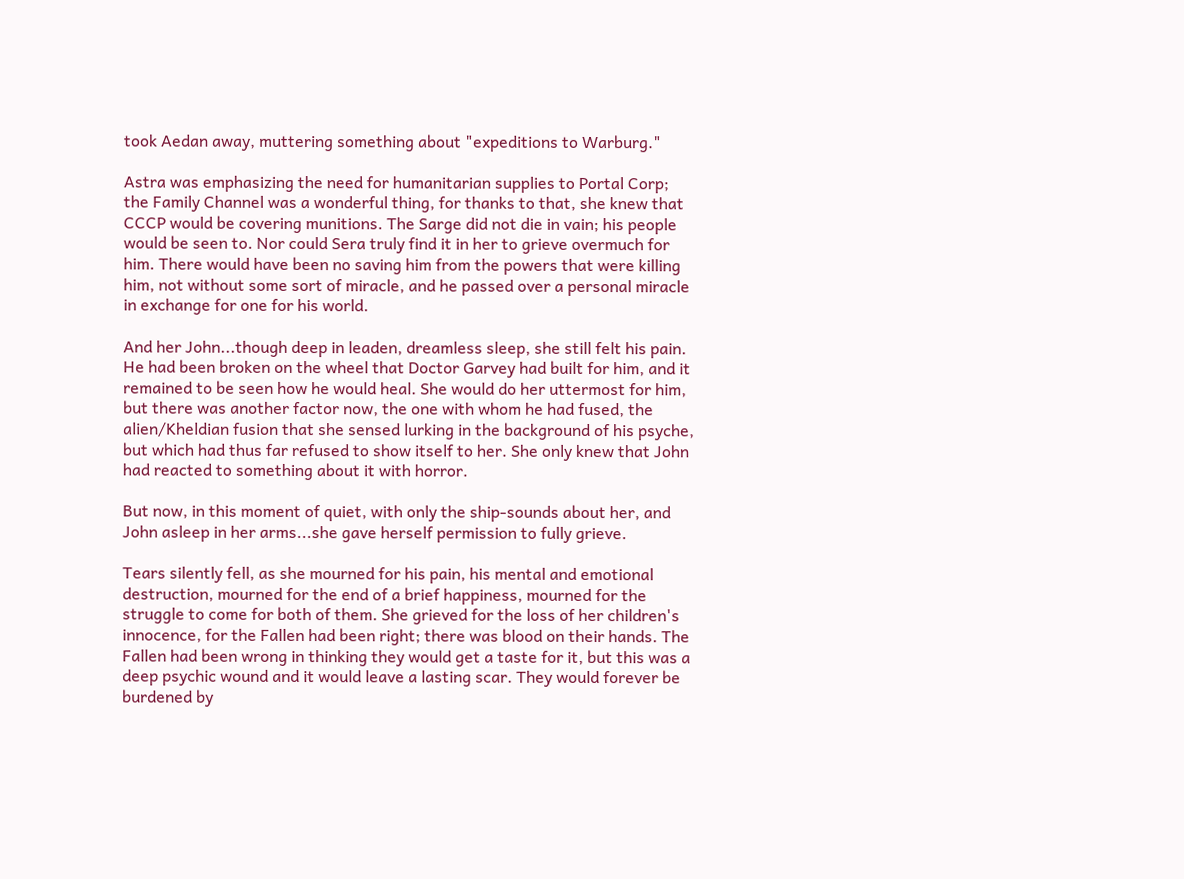took Aedan away, muttering something about "expeditions to Warburg."

Astra was emphasizing the need for humanitarian supplies to Portal Corp; the Family Channel was a wonderful thing, for thanks to that, she knew that CCCP would be covering munitions. The Sarge did not die in vain; his people would be seen to. Nor could Sera truly find it in her to grieve overmuch for him. There would have been no saving him from the powers that were killing him, not without some sort of miracle, and he passed over a personal miracle in exchange for one for his world.

And her John...though deep in leaden, dreamless sleep, she still felt his pain. He had been broken on the wheel that Doctor Garvey had built for him, and it remained to be seen how he would heal. She would do her uttermost for him, but there was another factor now, the one with whom he had fused, the alien/Kheldian fusion that she sensed lurking in the background of his psyche, but which had thus far refused to show itself to her. She only knew that John had reacted to something about it with horror.

But now, in this moment of quiet, with only the ship-sounds about her, and John asleep in her arms...she gave herself permission to fully grieve.

Tears silently fell, as she mourned for his pain, his mental and emotional destruction, mourned for the end of a brief happiness, mourned for the struggle to come for both of them. She grieved for the loss of her children's innocence, for the Fallen had been right; there was blood on their hands. The Fallen had been wrong in thinking they would get a taste for it, but this was a deep psychic wound and it would leave a lasting scar. They would forever be burdened by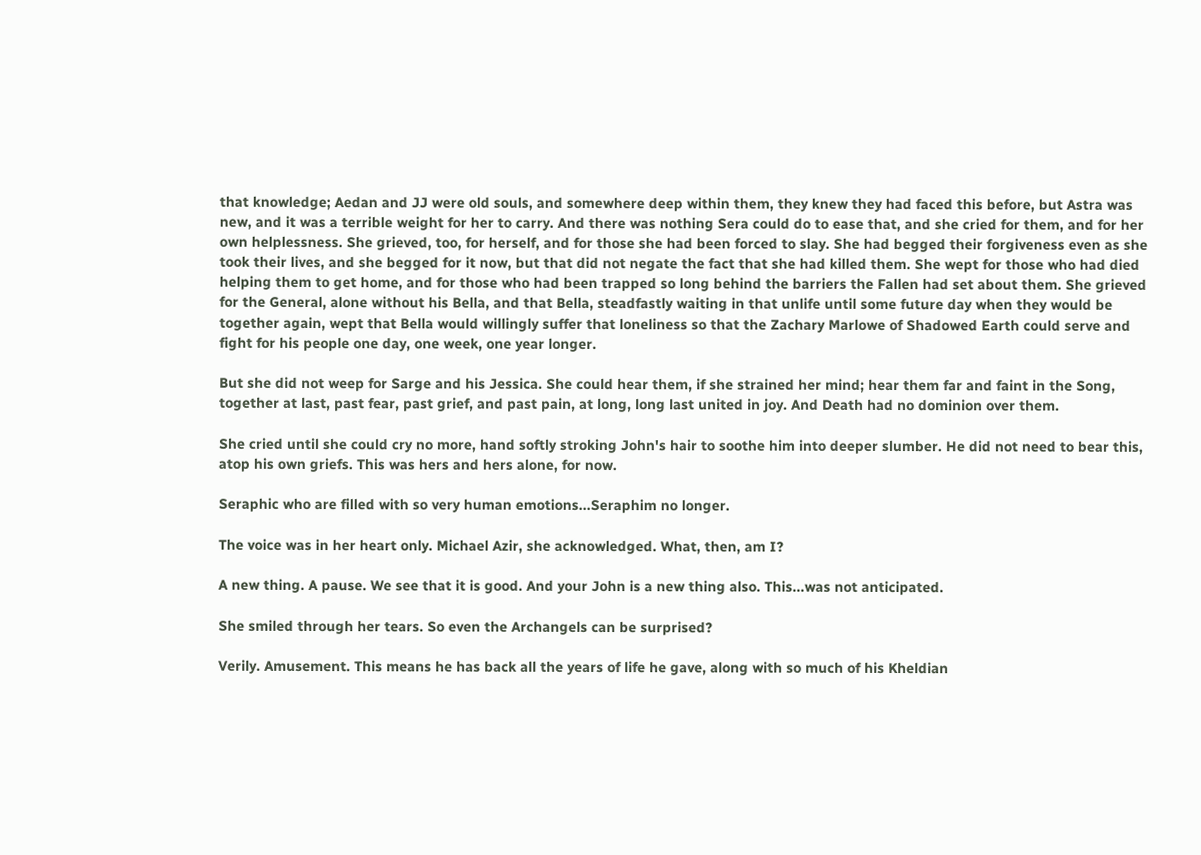that knowledge; Aedan and JJ were old souls, and somewhere deep within them, they knew they had faced this before, but Astra was new, and it was a terrible weight for her to carry. And there was nothing Sera could do to ease that, and she cried for them, and for her own helplessness. She grieved, too, for herself, and for those she had been forced to slay. She had begged their forgiveness even as she took their lives, and she begged for it now, but that did not negate the fact that she had killed them. She wept for those who had died helping them to get home, and for those who had been trapped so long behind the barriers the Fallen had set about them. She grieved for the General, alone without his Bella, and that Bella, steadfastly waiting in that unlife until some future day when they would be together again, wept that Bella would willingly suffer that loneliness so that the Zachary Marlowe of Shadowed Earth could serve and fight for his people one day, one week, one year longer.

But she did not weep for Sarge and his Jessica. She could hear them, if she strained her mind; hear them far and faint in the Song, together at last, past fear, past grief, and past pain, at long, long last united in joy. And Death had no dominion over them.

She cried until she could cry no more, hand softly stroking John's hair to soothe him into deeper slumber. He did not need to bear this, atop his own griefs. This was hers and hers alone, for now.

Seraphic who are filled with so very human emotions...Seraphim no longer.

The voice was in her heart only. Michael Azir, she acknowledged. What, then, am I?

A new thing. A pause. We see that it is good. And your John is a new thing also. This...was not anticipated.

She smiled through her tears. So even the Archangels can be surprised?

Verily. Amusement. This means he has back all the years of life he gave, along with so much of his Kheldian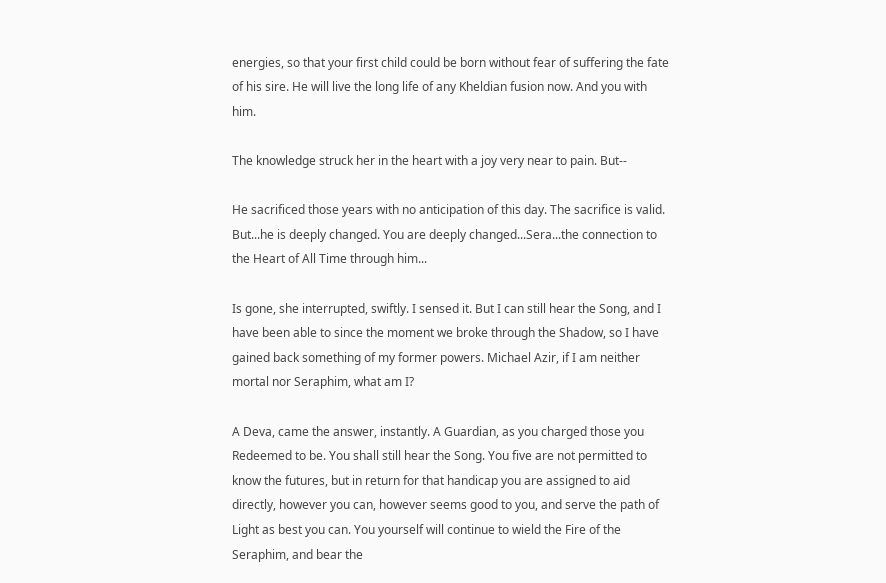energies, so that your first child could be born without fear of suffering the fate of his sire. He will live the long life of any Kheldian fusion now. And you with him.

The knowledge struck her in the heart with a joy very near to pain. But--

He sacrificed those years with no anticipation of this day. The sacrifice is valid. But...he is deeply changed. You are deeply changed...Sera...the connection to the Heart of All Time through him...

Is gone, she interrupted, swiftly. I sensed it. But I can still hear the Song, and I have been able to since the moment we broke through the Shadow, so I have gained back something of my former powers. Michael Azir, if I am neither mortal nor Seraphim, what am I?

A Deva, came the answer, instantly. A Guardian, as you charged those you Redeemed to be. You shall still hear the Song. You five are not permitted to know the futures, but in return for that handicap you are assigned to aid directly, however you can, however seems good to you, and serve the path of Light as best you can. You yourself will continue to wield the Fire of the Seraphim, and bear the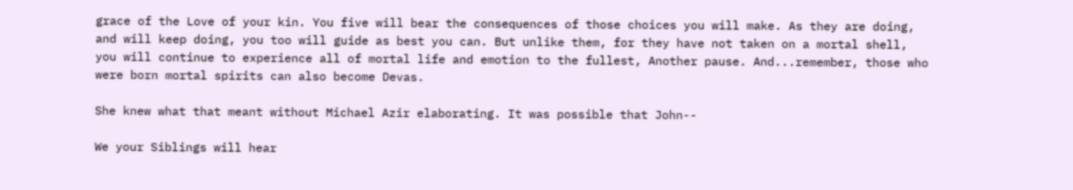grace of the Love of your kin. You five will bear the consequences of those choices you will make. As they are doing, and will keep doing, you too will guide as best you can. But unlike them, for they have not taken on a mortal shell, you will continue to experience all of mortal life and emotion to the fullest, Another pause. And...remember, those who were born mortal spirits can also become Devas.

She knew what that meant without Michael Azir elaborating. It was possible that John--

We your Siblings will hear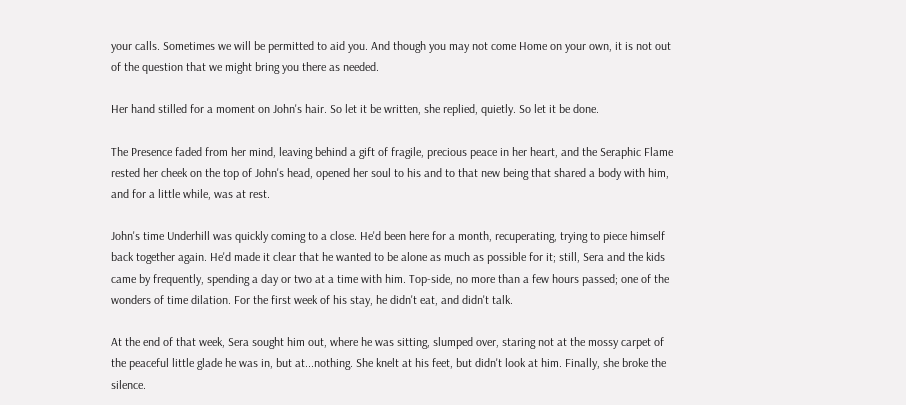your calls. Sometimes we will be permitted to aid you. And though you may not come Home on your own, it is not out of the question that we might bring you there as needed.

Her hand stilled for a moment on John's hair. So let it be written, she replied, quietly. So let it be done.

The Presence faded from her mind, leaving behind a gift of fragile, precious peace in her heart, and the Seraphic Flame rested her cheek on the top of John's head, opened her soul to his and to that new being that shared a body with him, and for a little while, was at rest.

John's time Underhill was quickly coming to a close. He'd been here for a month, recuperating, trying to piece himself back together again. He'd made it clear that he wanted to be alone as much as possible for it; still, Sera and the kids came by frequently, spending a day or two at a time with him. Top-side, no more than a few hours passed; one of the wonders of time dilation. For the first week of his stay, he didn't eat, and didn't talk.

At the end of that week, Sera sought him out, where he was sitting, slumped over, staring not at the mossy carpet of the peaceful little glade he was in, but at...nothing. She knelt at his feet, but didn't look at him. Finally, she broke the silence.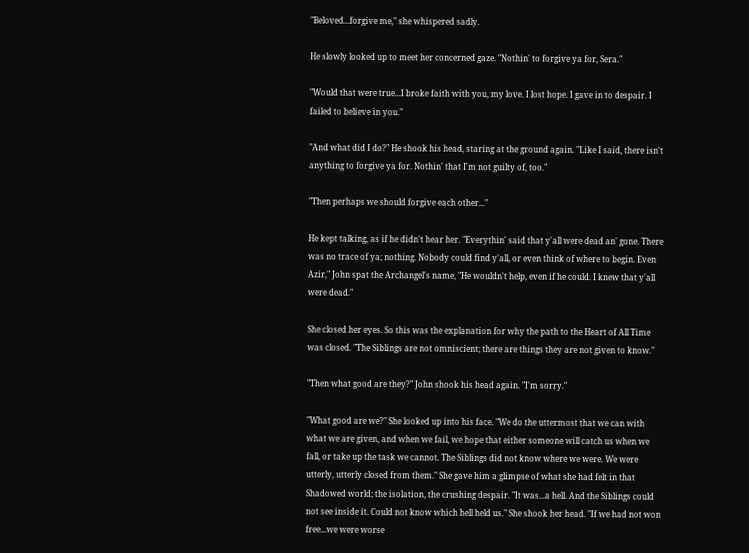"Beloved...forgive me," she whispered sadly.

He slowly looked up to meet her concerned gaze. "Nothin' to forgive ya for, Sera."

"Would that were true...I broke faith with you, my love. I lost hope. I gave in to despair. I failed to believe in you."

"And what did I do?" He shook his head, staring at the ground again. "Like I said, there isn't anything to forgive ya for. Nothin' that I'm not guilty of, too."

"Then perhaps we should forgive each other..."

He kept talking, as if he didn't hear her. "Everythin' said that y'all were dead an' gone. There was no trace of ya; nothing. Nobody could find y'all, or even think of where to begin. Even Azir," John spat the Archangel's name, "He wouldn't help, even if he could. I knew that y'all were dead."

She closed her eyes. So this was the explanation for why the path to the Heart of All Time was closed. "The Siblings are not omniscient; there are things they are not given to know."

"Then what good are they?" John shook his head again. "I'm sorry."

"What good are we?" She looked up into his face. "We do the uttermost that we can with what we are given, and when we fail, we hope that either someone will catch us when we fall, or take up the task we cannot. The Siblings did not know where we were. We were utterly, utterly closed from them." She gave him a glimpse of what she had felt in that Shadowed world; the isolation, the crushing despair. "It was...a hell. And the Siblings could not see inside it. Could not know which hell held us." She shook her head. "If we had not won free...we were worse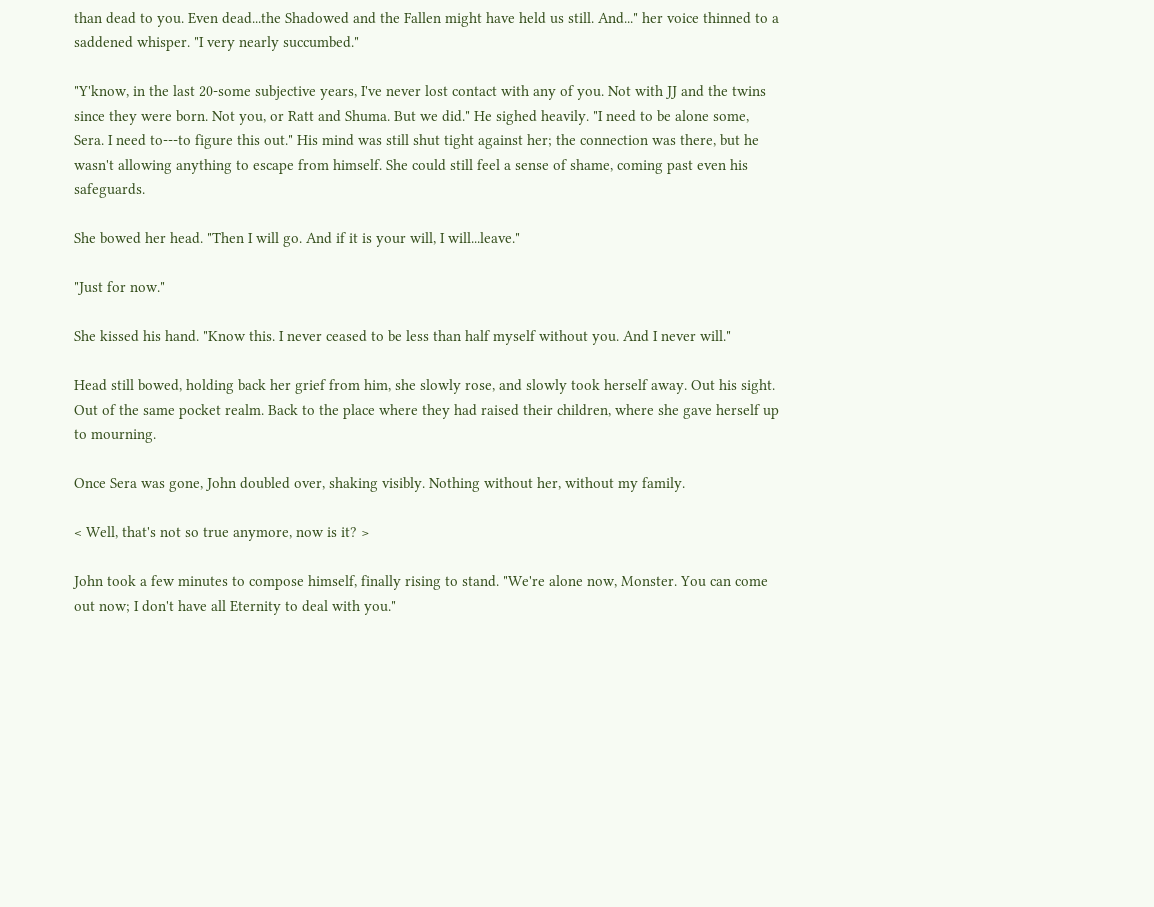than dead to you. Even dead...the Shadowed and the Fallen might have held us still. And..." her voice thinned to a saddened whisper. "I very nearly succumbed."

"Y'know, in the last 20-some subjective years, I've never lost contact with any of you. Not with JJ and the twins since they were born. Not you, or Ratt and Shuma. But we did." He sighed heavily. "I need to be alone some, Sera. I need to---to figure this out." His mind was still shut tight against her; the connection was there, but he wasn't allowing anything to escape from himself. She could still feel a sense of shame, coming past even his safeguards.

She bowed her head. "Then I will go. And if it is your will, I will...leave."

"Just for now."

She kissed his hand. "Know this. I never ceased to be less than half myself without you. And I never will."

Head still bowed, holding back her grief from him, she slowly rose, and slowly took herself away. Out his sight. Out of the same pocket realm. Back to the place where they had raised their children, where she gave herself up to mourning.

Once Sera was gone, John doubled over, shaking visibly. Nothing without her, without my family.

< Well, that's not so true anymore, now is it? >

John took a few minutes to compose himself, finally rising to stand. "We're alone now, Monster. You can come out now; I don't have all Eternity to deal with you."